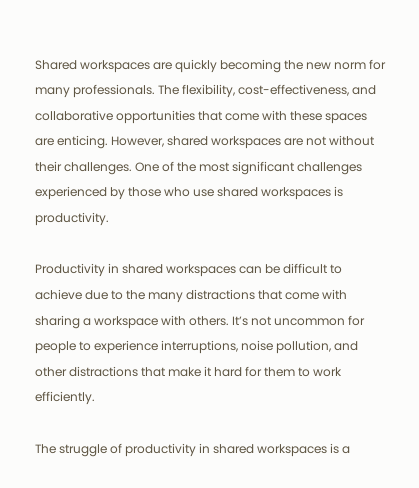Shared workspaces are quickly becoming the new norm for many professionals. The flexibility, cost-effectiveness, and collaborative opportunities that come with these spaces are enticing. However, shared workspaces are not without their challenges. One of the most significant challenges experienced by those who use shared workspaces is productivity.

Productivity in shared workspaces can be difficult to achieve due to the many distractions that come with sharing a workspace with others. It’s not uncommon for people to experience interruptions, noise pollution, and other distractions that make it hard for them to work efficiently.

The struggle of productivity in shared workspaces is a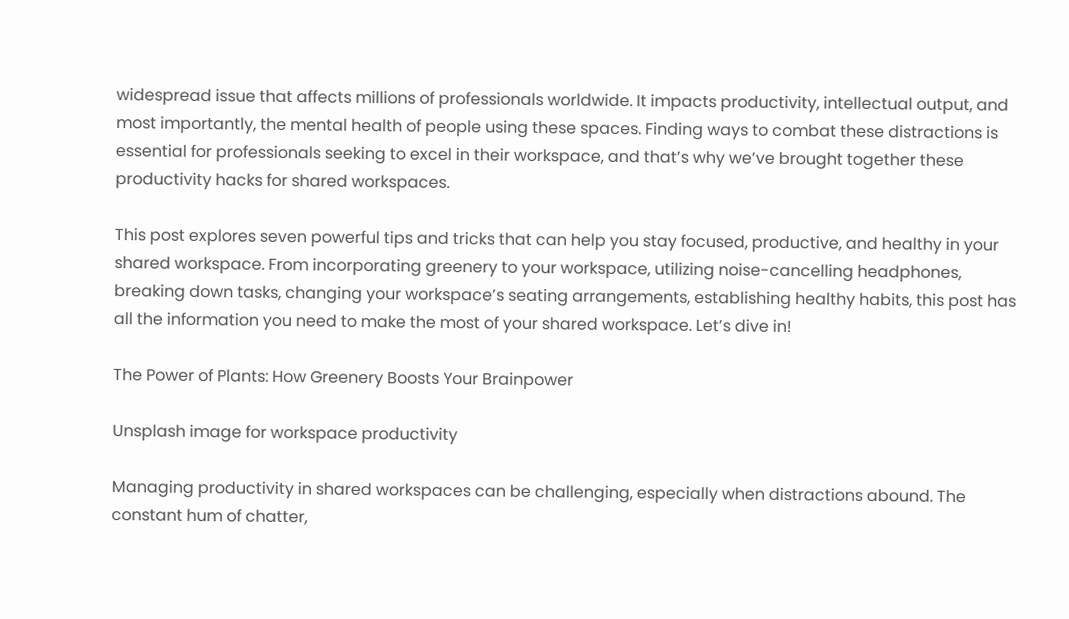widespread issue that affects millions of professionals worldwide. It impacts productivity, intellectual output, and most importantly, the mental health of people using these spaces. Finding ways to combat these distractions is essential for professionals seeking to excel in their workspace, and that’s why we’ve brought together these productivity hacks for shared workspaces.

This post explores seven powerful tips and tricks that can help you stay focused, productive, and healthy in your shared workspace. From incorporating greenery to your workspace, utilizing noise-cancelling headphones, breaking down tasks, changing your workspace’s seating arrangements, establishing healthy habits, this post has all the information you need to make the most of your shared workspace. Let’s dive in!

The Power of Plants: How Greenery Boosts Your Brainpower

Unsplash image for workspace productivity

Managing productivity in shared workspaces can be challenging, especially when distractions abound. The constant hum of chatter,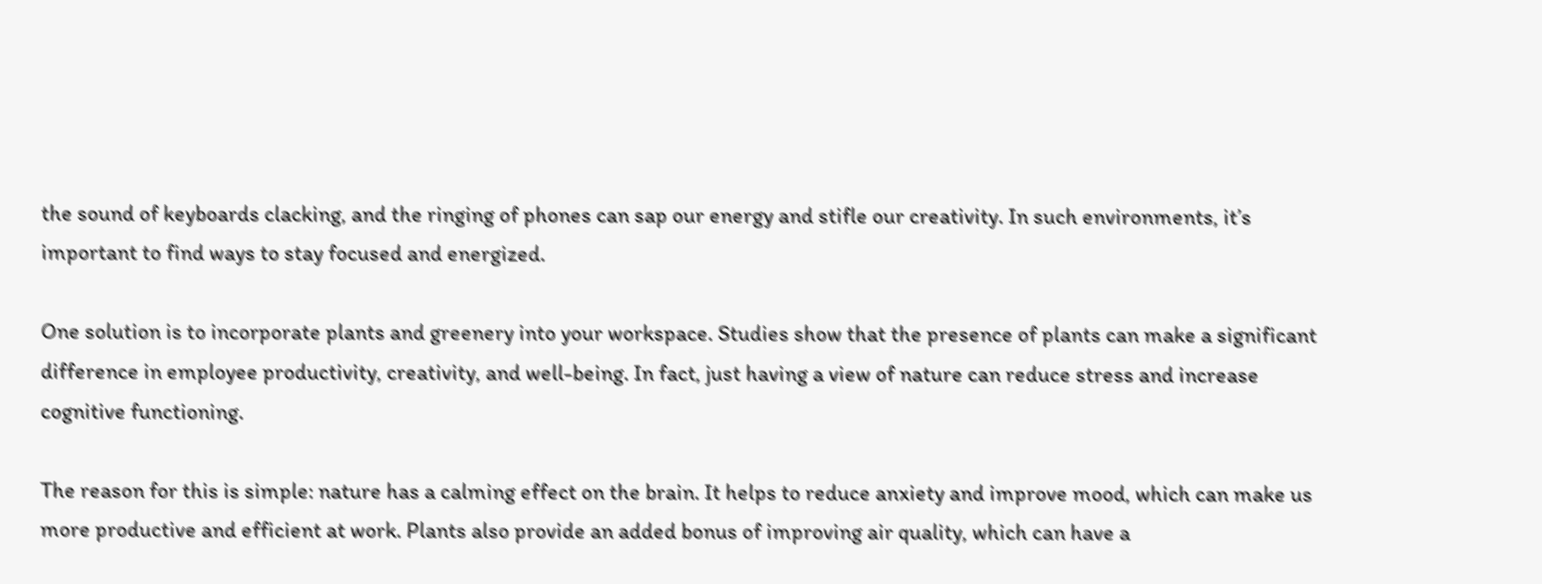the sound of keyboards clacking, and the ringing of phones can sap our energy and stifle our creativity. In such environments, it’s important to find ways to stay focused and energized.

One solution is to incorporate plants and greenery into your workspace. Studies show that the presence of plants can make a significant difference in employee productivity, creativity, and well-being. In fact, just having a view of nature can reduce stress and increase cognitive functioning.

The reason for this is simple: nature has a calming effect on the brain. It helps to reduce anxiety and improve mood, which can make us more productive and efficient at work. Plants also provide an added bonus of improving air quality, which can have a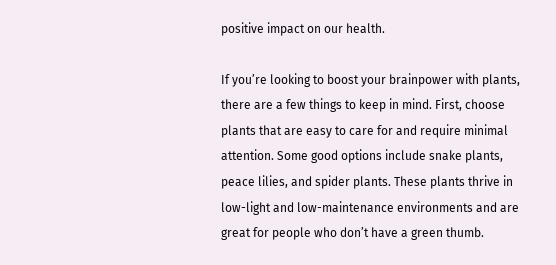positive impact on our health.

If you’re looking to boost your brainpower with plants, there are a few things to keep in mind. First, choose plants that are easy to care for and require minimal attention. Some good options include snake plants, peace lilies, and spider plants. These plants thrive in low-light and low-maintenance environments and are great for people who don’t have a green thumb.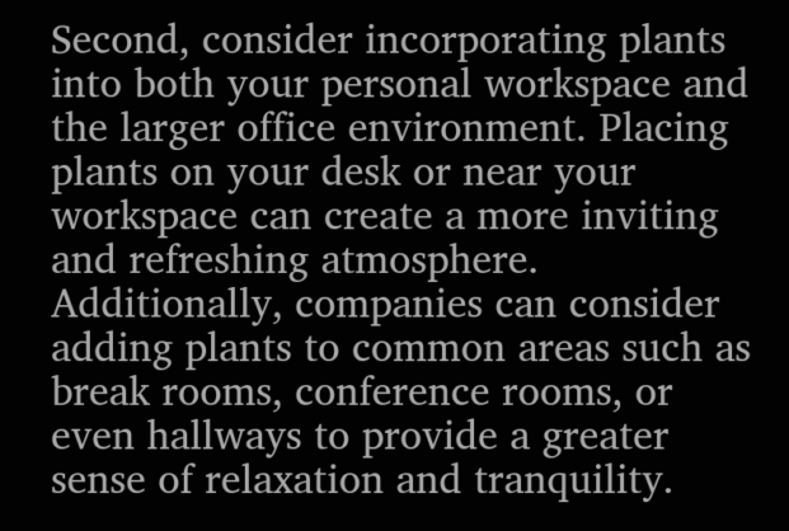Second, consider incorporating plants into both your personal workspace and the larger office environment. Placing plants on your desk or near your workspace can create a more inviting and refreshing atmosphere. Additionally, companies can consider adding plants to common areas such as break rooms, conference rooms, or even hallways to provide a greater sense of relaxation and tranquility.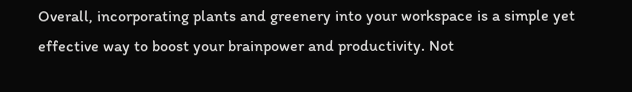Overall, incorporating plants and greenery into your workspace is a simple yet effective way to boost your brainpower and productivity. Not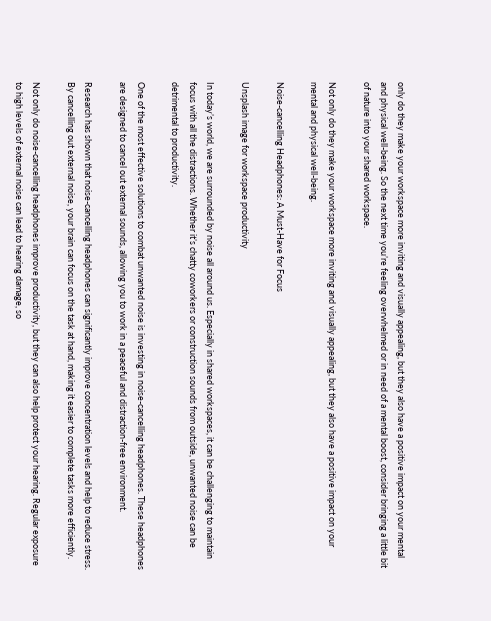only do they make your workspace more inviting and visually appealing, but they also have a positive impact on your mental and physical well-being. So the next time you’re feeling overwhelmed or in need of a mental boost, consider bringing a little bit of nature into your shared workspace.

Not only do they make your workspace more inviting and visually appealing, but they also have a positive impact on your mental and physical well-being.

Noise-cancelling Headphones: A Must-Have for Focus

Unsplash image for workspace productivity

In today’s world, we are surrounded by noise all around us. Especially in shared workspaces, it can be challenging to maintain focus with all the distractions. Whether it’s chatty coworkers or construction sounds from outside, unwanted noise can be detrimental to productivity.

One of the most effective solutions to combat unwanted noise is investing in noise-cancelling headphones. These headphones are designed to cancel out external sounds, allowing you to work in a peaceful and distraction-free environment.

Research has shown that noise-cancelling headphones can significantly improve concentration levels and help to reduce stress. By cancelling out external noise, your brain can focus on the task at hand, making it easier to complete tasks more efficiently.

Not only do noise-cancelling headphones improve productivity, but they can also help protect your hearing. Regular exposure to high levels of external noise can lead to hearing damage, so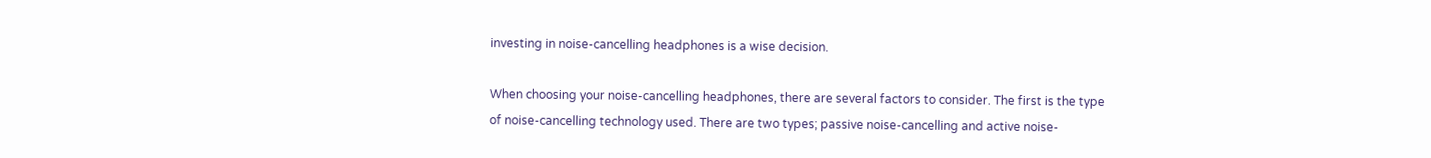investing in noise-cancelling headphones is a wise decision.

When choosing your noise-cancelling headphones, there are several factors to consider. The first is the type of noise-cancelling technology used. There are two types; passive noise-cancelling and active noise-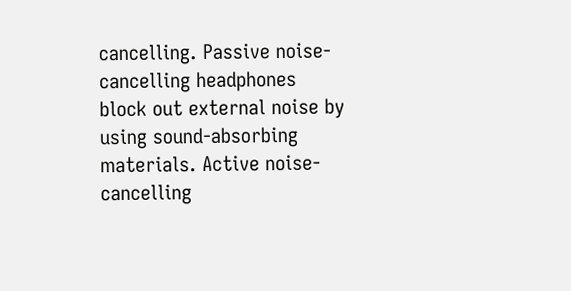cancelling. Passive noise-cancelling headphones block out external noise by using sound-absorbing materials. Active noise-cancelling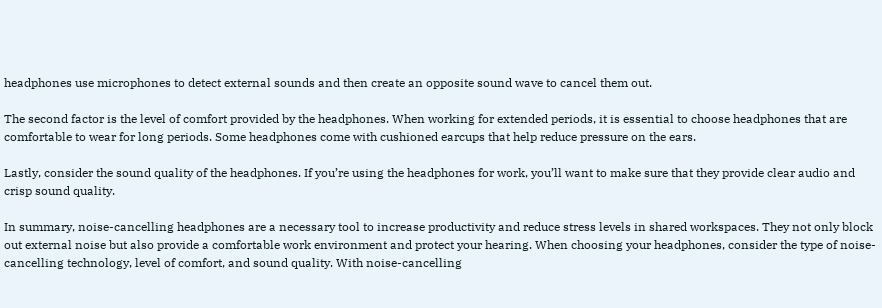headphones use microphones to detect external sounds and then create an opposite sound wave to cancel them out.

The second factor is the level of comfort provided by the headphones. When working for extended periods, it is essential to choose headphones that are comfortable to wear for long periods. Some headphones come with cushioned earcups that help reduce pressure on the ears.

Lastly, consider the sound quality of the headphones. If you’re using the headphones for work, you’ll want to make sure that they provide clear audio and crisp sound quality.

In summary, noise-cancelling headphones are a necessary tool to increase productivity and reduce stress levels in shared workspaces. They not only block out external noise but also provide a comfortable work environment and protect your hearing. When choosing your headphones, consider the type of noise-cancelling technology, level of comfort, and sound quality. With noise-cancelling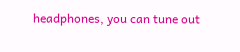headphones, you can tune out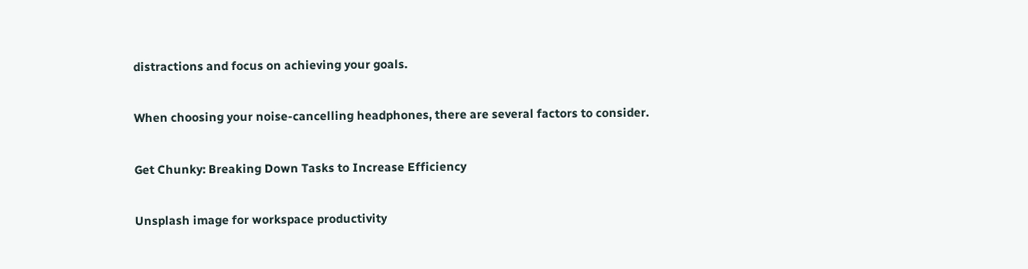distractions and focus on achieving your goals.

When choosing your noise-cancelling headphones, there are several factors to consider.

Get Chunky: Breaking Down Tasks to Increase Efficiency

Unsplash image for workspace productivity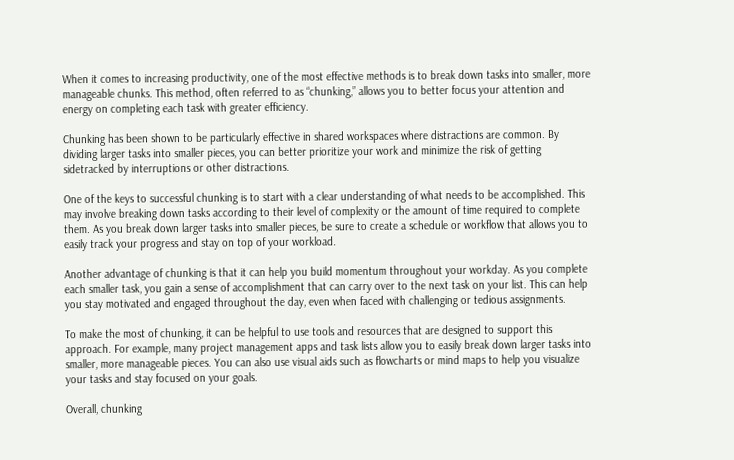When it comes to increasing productivity, one of the most effective methods is to break down tasks into smaller, more manageable chunks. This method, often referred to as “chunking,” allows you to better focus your attention and energy on completing each task with greater efficiency.

Chunking has been shown to be particularly effective in shared workspaces where distractions are common. By dividing larger tasks into smaller pieces, you can better prioritize your work and minimize the risk of getting sidetracked by interruptions or other distractions.

One of the keys to successful chunking is to start with a clear understanding of what needs to be accomplished. This may involve breaking down tasks according to their level of complexity or the amount of time required to complete them. As you break down larger tasks into smaller pieces, be sure to create a schedule or workflow that allows you to easily track your progress and stay on top of your workload.

Another advantage of chunking is that it can help you build momentum throughout your workday. As you complete each smaller task, you gain a sense of accomplishment that can carry over to the next task on your list. This can help you stay motivated and engaged throughout the day, even when faced with challenging or tedious assignments.

To make the most of chunking, it can be helpful to use tools and resources that are designed to support this approach. For example, many project management apps and task lists allow you to easily break down larger tasks into smaller, more manageable pieces. You can also use visual aids such as flowcharts or mind maps to help you visualize your tasks and stay focused on your goals.

Overall, chunking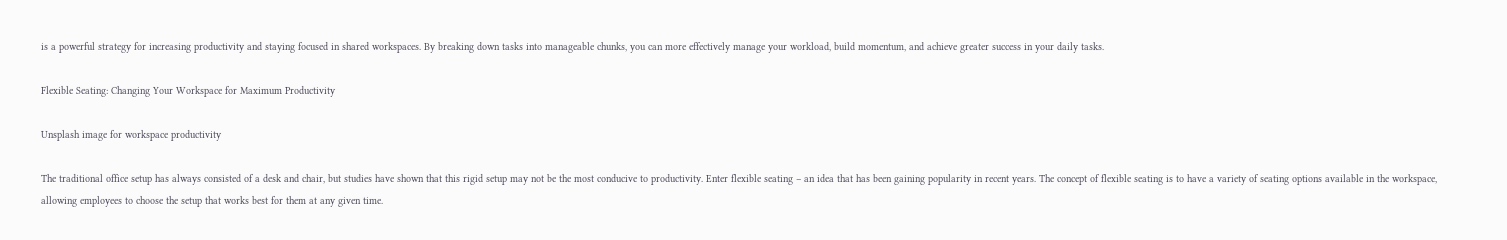is a powerful strategy for increasing productivity and staying focused in shared workspaces. By breaking down tasks into manageable chunks, you can more effectively manage your workload, build momentum, and achieve greater success in your daily tasks.

Flexible Seating: Changing Your Workspace for Maximum Productivity

Unsplash image for workspace productivity

The traditional office setup has always consisted of a desk and chair, but studies have shown that this rigid setup may not be the most conducive to productivity. Enter flexible seating – an idea that has been gaining popularity in recent years. The concept of flexible seating is to have a variety of seating options available in the workspace, allowing employees to choose the setup that works best for them at any given time.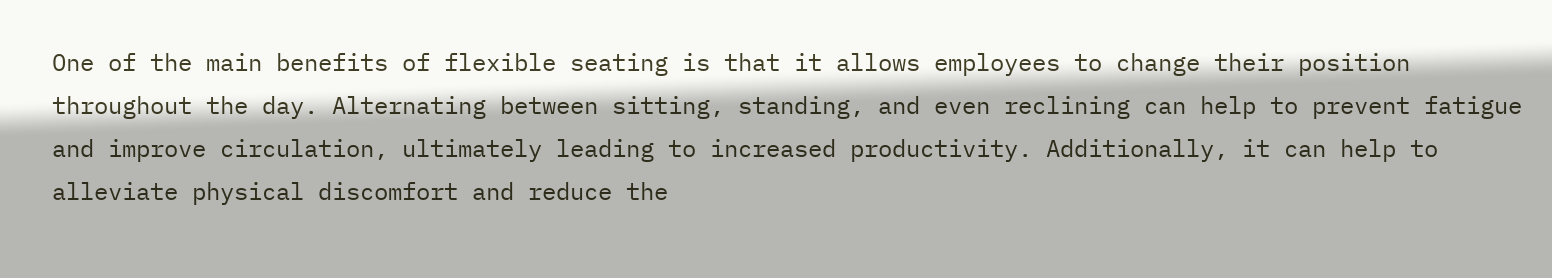One of the main benefits of flexible seating is that it allows employees to change their position throughout the day. Alternating between sitting, standing, and even reclining can help to prevent fatigue and improve circulation, ultimately leading to increased productivity. Additionally, it can help to alleviate physical discomfort and reduce the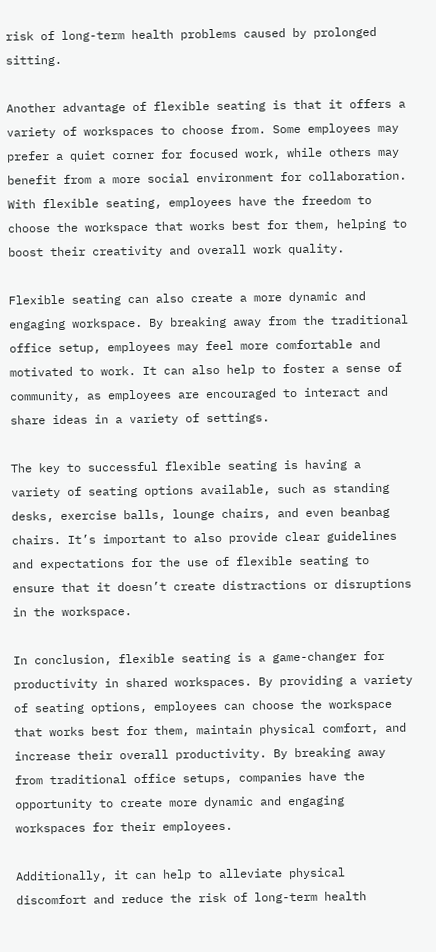risk of long-term health problems caused by prolonged sitting.

Another advantage of flexible seating is that it offers a variety of workspaces to choose from. Some employees may prefer a quiet corner for focused work, while others may benefit from a more social environment for collaboration. With flexible seating, employees have the freedom to choose the workspace that works best for them, helping to boost their creativity and overall work quality.

Flexible seating can also create a more dynamic and engaging workspace. By breaking away from the traditional office setup, employees may feel more comfortable and motivated to work. It can also help to foster a sense of community, as employees are encouraged to interact and share ideas in a variety of settings.

The key to successful flexible seating is having a variety of seating options available, such as standing desks, exercise balls, lounge chairs, and even beanbag chairs. It’s important to also provide clear guidelines and expectations for the use of flexible seating to ensure that it doesn’t create distractions or disruptions in the workspace.

In conclusion, flexible seating is a game-changer for productivity in shared workspaces. By providing a variety of seating options, employees can choose the workspace that works best for them, maintain physical comfort, and increase their overall productivity. By breaking away from traditional office setups, companies have the opportunity to create more dynamic and engaging workspaces for their employees.

Additionally, it can help to alleviate physical discomfort and reduce the risk of long-term health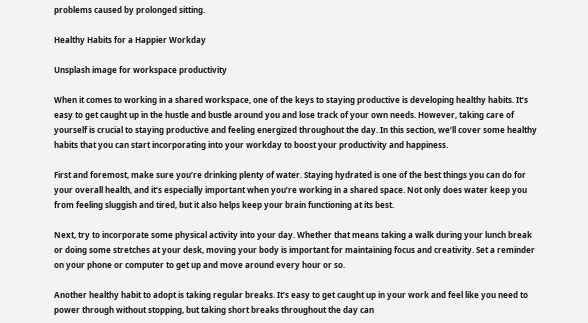problems caused by prolonged sitting.

Healthy Habits for a Happier Workday

Unsplash image for workspace productivity

When it comes to working in a shared workspace, one of the keys to staying productive is developing healthy habits. It’s easy to get caught up in the hustle and bustle around you and lose track of your own needs. However, taking care of yourself is crucial to staying productive and feeling energized throughout the day. In this section, we’ll cover some healthy habits that you can start incorporating into your workday to boost your productivity and happiness.

First and foremost, make sure you’re drinking plenty of water. Staying hydrated is one of the best things you can do for your overall health, and it’s especially important when you’re working in a shared space. Not only does water keep you from feeling sluggish and tired, but it also helps keep your brain functioning at its best.

Next, try to incorporate some physical activity into your day. Whether that means taking a walk during your lunch break or doing some stretches at your desk, moving your body is important for maintaining focus and creativity. Set a reminder on your phone or computer to get up and move around every hour or so.

Another healthy habit to adopt is taking regular breaks. It’s easy to get caught up in your work and feel like you need to power through without stopping, but taking short breaks throughout the day can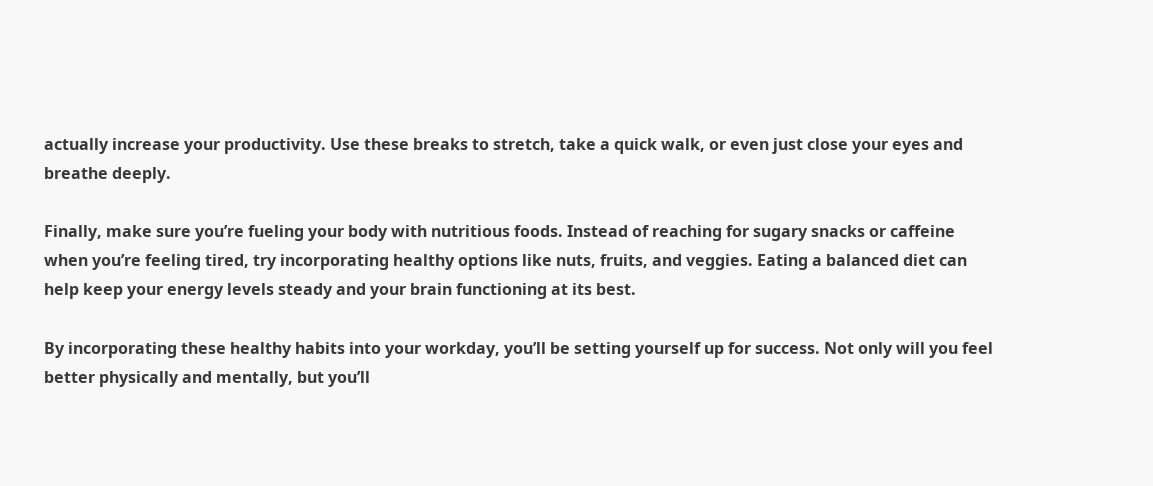actually increase your productivity. Use these breaks to stretch, take a quick walk, or even just close your eyes and breathe deeply.

Finally, make sure you’re fueling your body with nutritious foods. Instead of reaching for sugary snacks or caffeine when you’re feeling tired, try incorporating healthy options like nuts, fruits, and veggies. Eating a balanced diet can help keep your energy levels steady and your brain functioning at its best.

By incorporating these healthy habits into your workday, you’ll be setting yourself up for success. Not only will you feel better physically and mentally, but you’ll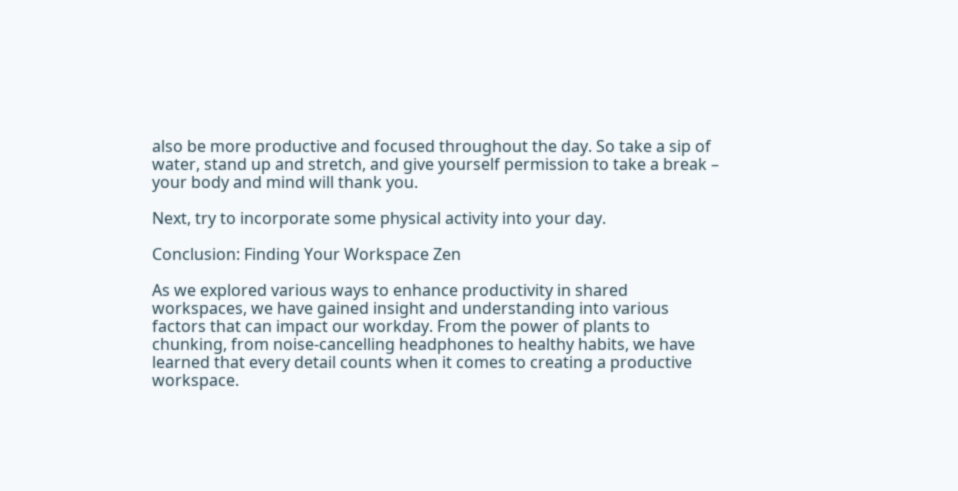also be more productive and focused throughout the day. So take a sip of water, stand up and stretch, and give yourself permission to take a break – your body and mind will thank you.

Next, try to incorporate some physical activity into your day.

Conclusion: Finding Your Workspace Zen

As we explored various ways to enhance productivity in shared workspaces, we have gained insight and understanding into various factors that can impact our workday. From the power of plants to chunking, from noise-cancelling headphones to healthy habits, we have learned that every detail counts when it comes to creating a productive workspace.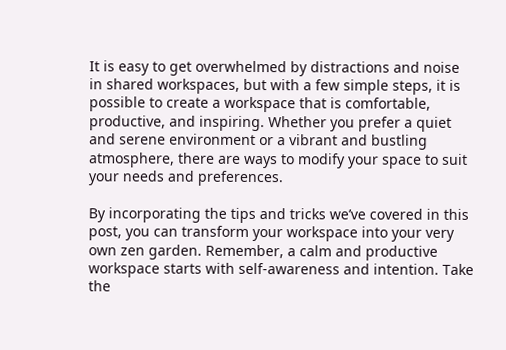It is easy to get overwhelmed by distractions and noise in shared workspaces, but with a few simple steps, it is possible to create a workspace that is comfortable, productive, and inspiring. Whether you prefer a quiet and serene environment or a vibrant and bustling atmosphere, there are ways to modify your space to suit your needs and preferences.

By incorporating the tips and tricks we’ve covered in this post, you can transform your workspace into your very own zen garden. Remember, a calm and productive workspace starts with self-awareness and intention. Take the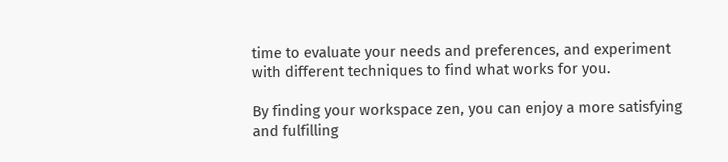time to evaluate your needs and preferences, and experiment with different techniques to find what works for you.

By finding your workspace zen, you can enjoy a more satisfying and fulfilling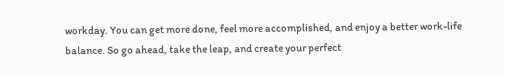workday. You can get more done, feel more accomplished, and enjoy a better work-life balance. So go ahead, take the leap, and create your perfect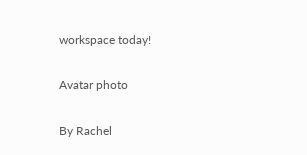workspace today!

Avatar photo

By Rachel